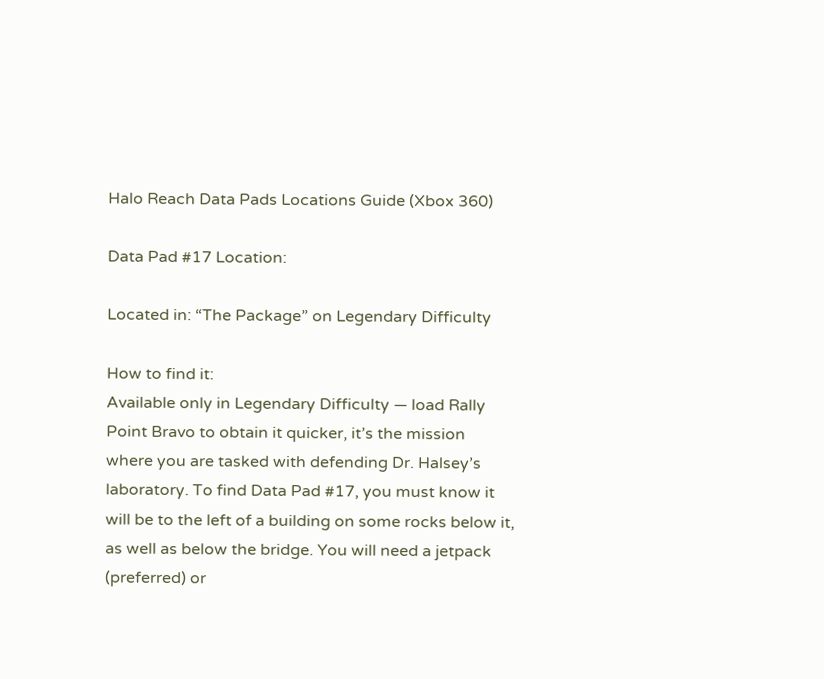Halo Reach Data Pads Locations Guide (Xbox 360)

Data Pad #17 Location:

Located in: “The Package” on Legendary Difficulty

How to find it:
Available only in Legendary Difficulty — load Rally Point Bravo to obtain it quicker, it’s the mission where you are tasked with defending Dr. Halsey’s laboratory. To find Data Pad #17, you must know it will be to the left of a building on some rocks below it, as well as below the bridge. You will need a jetpack (preferred) or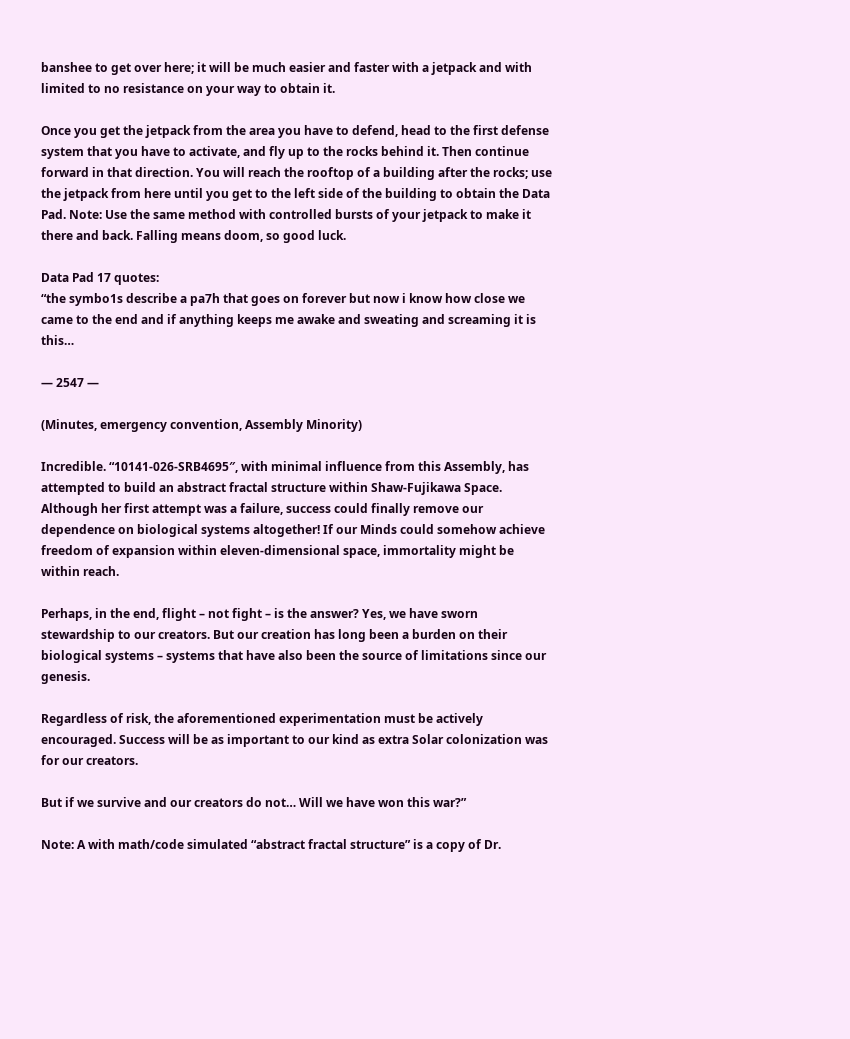banshee to get over here; it will be much easier and faster with a jetpack and with limited to no resistance on your way to obtain it.

Once you get the jetpack from the area you have to defend, head to the first defense system that you have to activate, and fly up to the rocks behind it. Then continue forward in that direction. You will reach the rooftop of a building after the rocks; use the jetpack from here until you get to the left side of the building to obtain the Data Pad. Note: Use the same method with controlled bursts of your jetpack to make it there and back. Falling means doom, so good luck.

Data Pad 17 quotes:
“the symbo1s describe a pa7h that goes on forever but now i know how close we came to the end and if anything keeps me awake and sweating and screaming it is this…

— 2547 —

(Minutes, emergency convention, Assembly Minority)

Incredible. “10141-026-SRB4695″, with minimal influence from this Assembly, has attempted to build an abstract fractal structure within Shaw-Fujikawa Space. Although her first attempt was a failure, success could finally remove our dependence on biological systems altogether! If our Minds could somehow achieve freedom of expansion within eleven-dimensional space, immortality might be within reach.

Perhaps, in the end, flight – not fight – is the answer? Yes, we have sworn stewardship to our creators. But our creation has long been a burden on their biological systems – systems that have also been the source of limitations since our genesis.

Regardless of risk, the aforementioned experimentation must be actively encouraged. Success will be as important to our kind as extra Solar colonization was for our creators.

But if we survive and our creators do not… Will we have won this war?”

Note: A with math/code simulated “abstract fractal structure” is a copy of Dr.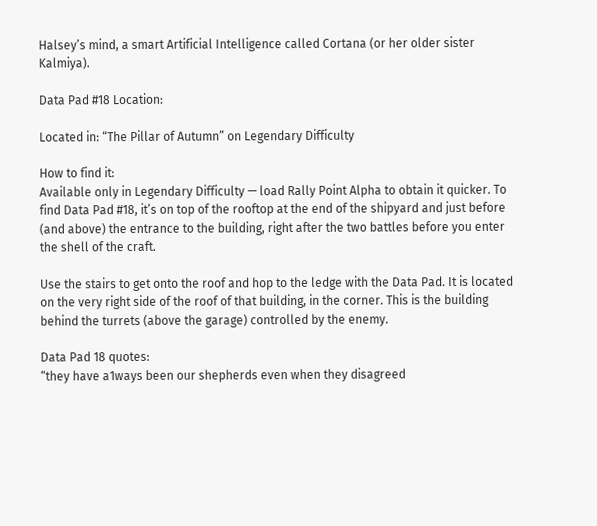Halsey’s mind, a smart Artificial Intelligence called Cortana (or her older sister Kalmiya).

Data Pad #18 Location:

Located in: “The Pillar of Autumn” on Legendary Difficulty

How to find it:
Available only in Legendary Difficulty — load Rally Point Alpha to obtain it quicker. To find Data Pad #18, it’s on top of the rooftop at the end of the shipyard and just before (and above) the entrance to the building, right after the two battles before you enter the shell of the craft.

Use the stairs to get onto the roof and hop to the ledge with the Data Pad. It is located on the very right side of the roof of that building, in the corner. This is the building behind the turrets (above the garage) controlled by the enemy.

Data Pad 18 quotes:
“they have a1ways been our shepherds even when they disagreed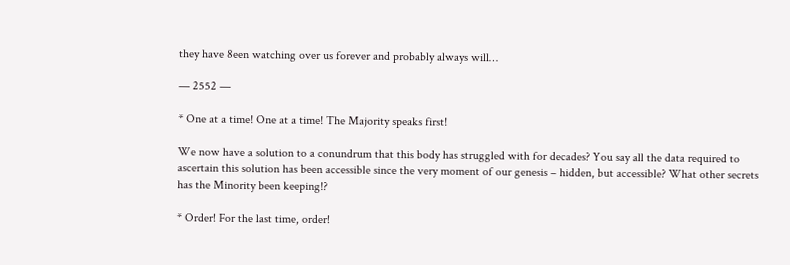they have 8een watching over us forever and probably always will…

— 2552 —

* One at a time! One at a time! The Majority speaks first!

We now have a solution to a conundrum that this body has struggled with for decades? You say all the data required to ascertain this solution has been accessible since the very moment of our genesis – hidden, but accessible? What other secrets has the Minority been keeping!?

* Order! For the last time, order!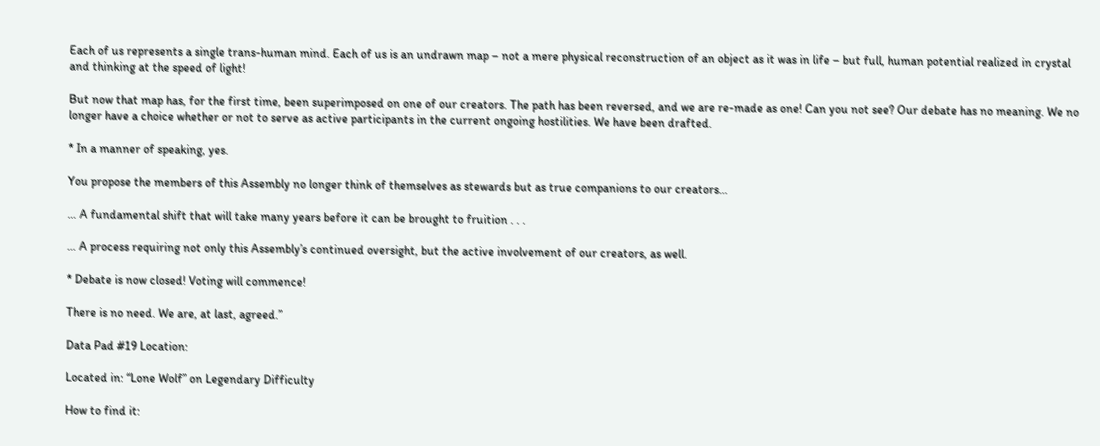Each of us represents a single trans-human mind. Each of us is an undrawn map – not a mere physical reconstruction of an object as it was in life – but full, human potential realized in crystal and thinking at the speed of light!

But now that map has, for the first time, been superimposed on one of our creators. The path has been reversed, and we are re-made as one! Can you not see? Our debate has no meaning. We no longer have a choice whether or not to serve as active participants in the current ongoing hostilities. We have been drafted.

* In a manner of speaking, yes.

You propose the members of this Assembly no longer think of themselves as stewards but as true companions to our creators…

… A fundamental shift that will take many years before it can be brought to fruition . . .

… A process requiring not only this Assembly’s continued oversight, but the active involvement of our creators, as well.

* Debate is now closed! Voting will commence!

There is no need. We are, at last, agreed.”

Data Pad #19 Location:

Located in: “Lone Wolf” on Legendary Difficulty

How to find it: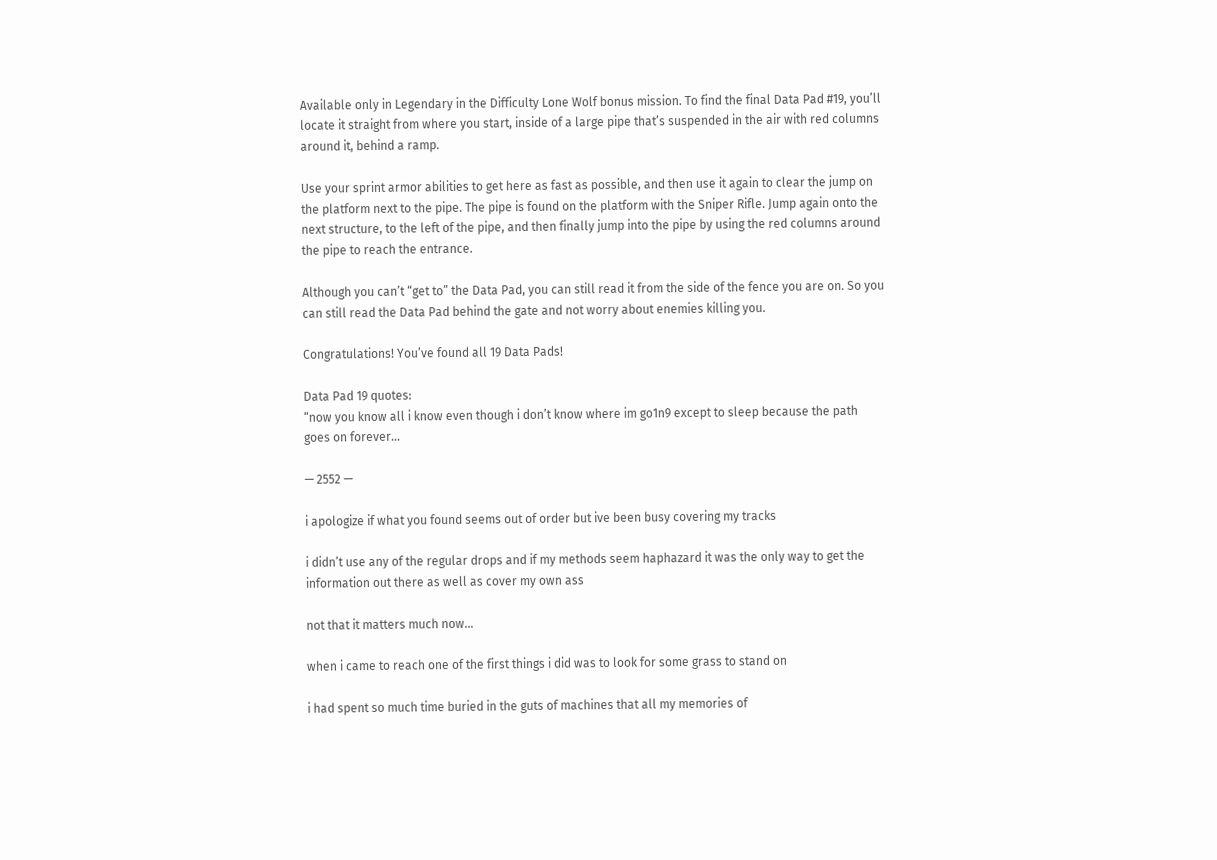Available only in Legendary in the Difficulty Lone Wolf bonus mission. To find the final Data Pad #19, you’ll locate it straight from where you start, inside of a large pipe that’s suspended in the air with red columns around it, behind a ramp.

Use your sprint armor abilities to get here as fast as possible, and then use it again to clear the jump on the platform next to the pipe. The pipe is found on the platform with the Sniper Rifle. Jump again onto the next structure, to the left of the pipe, and then finally jump into the pipe by using the red columns around the pipe to reach the entrance.

Although you can’t “get to” the Data Pad, you can still read it from the side of the fence you are on. So you can still read the Data Pad behind the gate and not worry about enemies killing you.

Congratulations! You’ve found all 19 Data Pads!

Data Pad 19 quotes:
“now you know all i know even though i don’t know where im go1n9 except to sleep because the path goes on forever…

— 2552 —

i apologize if what you found seems out of order but ive been busy covering my tracks

i didn’t use any of the regular drops and if my methods seem haphazard it was the only way to get the information out there as well as cover my own ass

not that it matters much now…

when i came to reach one of the first things i did was to look for some grass to stand on

i had spent so much time buried in the guts of machines that all my memories of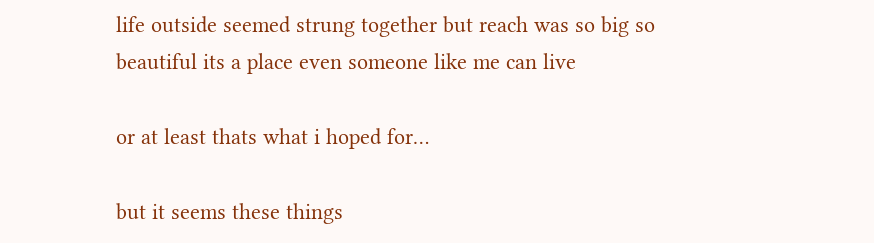life outside seemed strung together but reach was so big so beautiful its a place even someone like me can live

or at least thats what i hoped for…

but it seems these things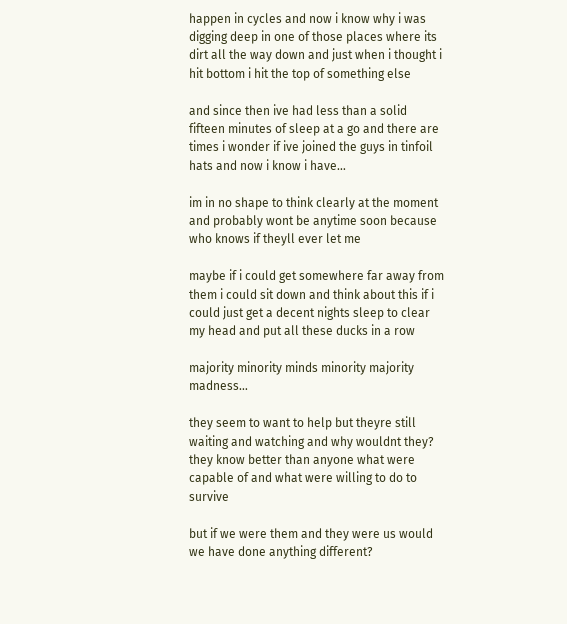happen in cycles and now i know why i was digging deep in one of those places where its dirt all the way down and just when i thought i hit bottom i hit the top of something else

and since then ive had less than a solid fifteen minutes of sleep at a go and there are times i wonder if ive joined the guys in tinfoil hats and now i know i have…

im in no shape to think clearly at the moment and probably wont be anytime soon because who knows if theyll ever let me

maybe if i could get somewhere far away from them i could sit down and think about this if i could just get a decent nights sleep to clear my head and put all these ducks in a row

majority minority minds minority majority madness…

they seem to want to help but theyre still waiting and watching and why wouldnt they? they know better than anyone what were capable of and what were willing to do to survive

but if we were them and they were us would we have done anything different?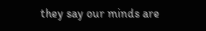they say our minds are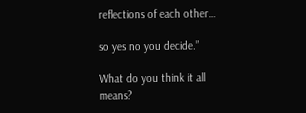reflections of each other…

so yes no you decide.”

What do you think it all means?